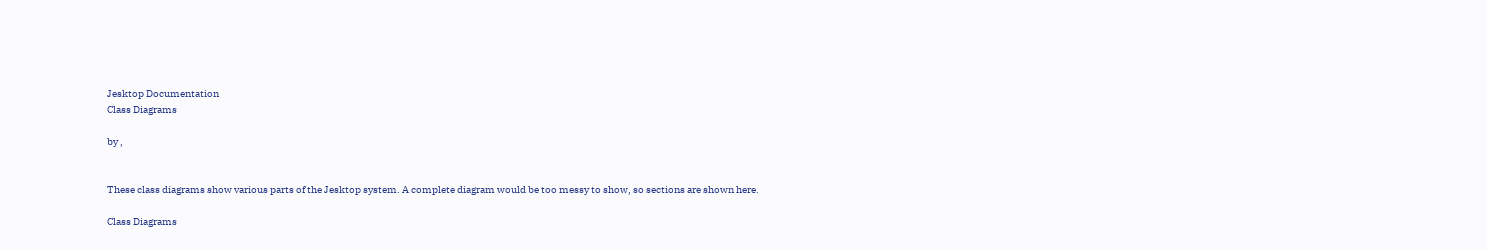Jesktop Documentation
Class Diagrams

by ,


These class diagrams show various parts of the Jesktop system. A complete diagram would be too messy to show, so sections are shown here.

Class Diagrams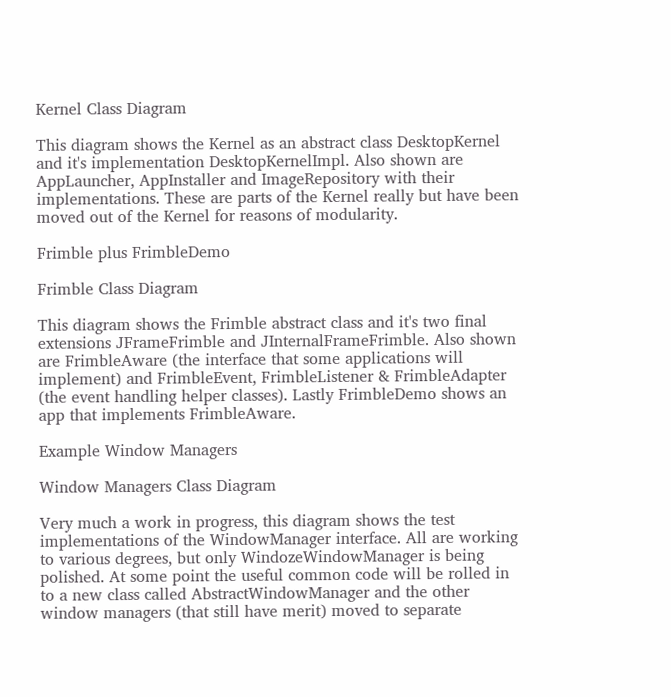Kernel Class Diagram

This diagram shows the Kernel as an abstract class DesktopKernel and it's implementation DesktopKernelImpl. Also shown are AppLauncher, AppInstaller and ImageRepository with their implementations. These are parts of the Kernel really but have been moved out of the Kernel for reasons of modularity.

Frimble plus FrimbleDemo

Frimble Class Diagram

This diagram shows the Frimble abstract class and it's two final extensions JFrameFrimble and JInternalFrameFrimble. Also shown are FrimbleAware (the interface that some applications will implement) and FrimbleEvent, FrimbleListener & FrimbleAdapter (the event handling helper classes). Lastly FrimbleDemo shows an app that implements FrimbleAware.

Example Window Managers

Window Managers Class Diagram

Very much a work in progress, this diagram shows the test implementations of the WindowManager interface. All are working to various degrees, but only WindozeWindowManager is being polished. At some point the useful common code will be rolled in to a new class called AbstractWindowManager and the other window managers (that still have merit) moved to separate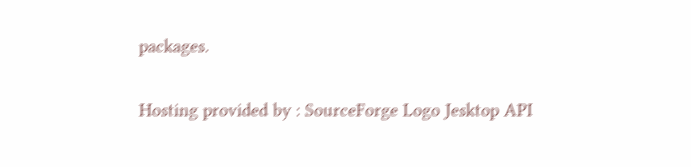packages.

Hosting provided by : SourceForge Logo Jesktop API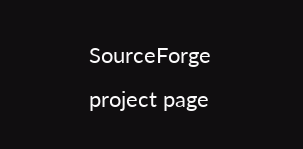SourceForge project page